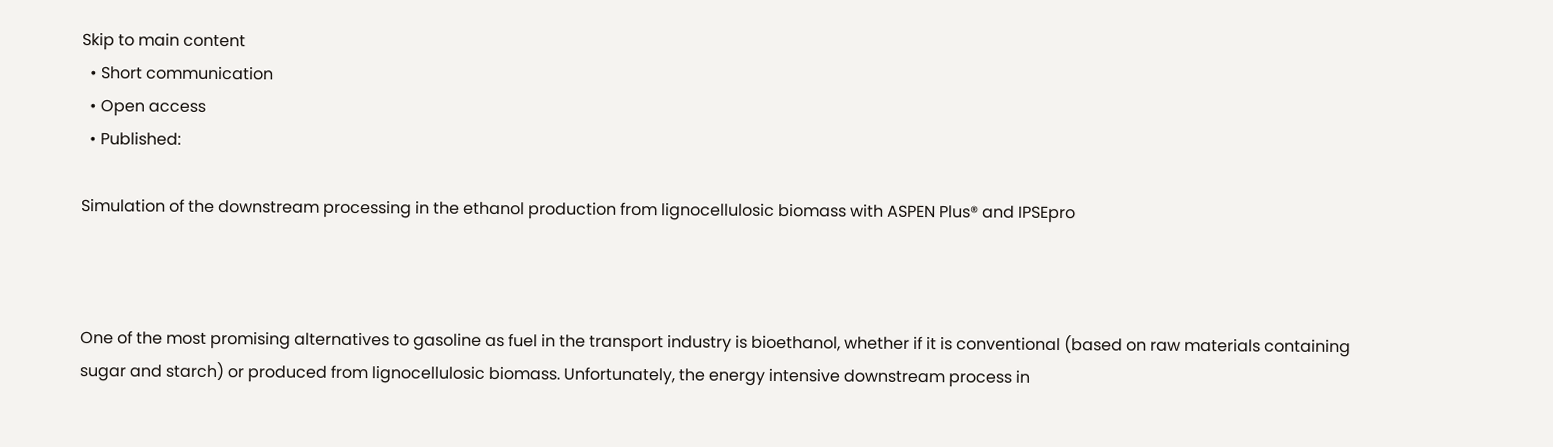Skip to main content
  • Short communication
  • Open access
  • Published:

Simulation of the downstream processing in the ethanol production from lignocellulosic biomass with ASPEN Plus® and IPSEpro



One of the most promising alternatives to gasoline as fuel in the transport industry is bioethanol, whether if it is conventional (based on raw materials containing sugar and starch) or produced from lignocellulosic biomass. Unfortunately, the energy intensive downstream process in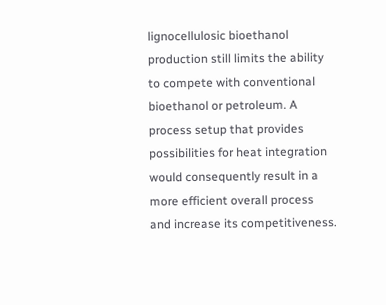lignocellulosic bioethanol production still limits the ability to compete with conventional bioethanol or petroleum. A process setup that provides possibilities for heat integration would consequently result in a more efficient overall process and increase its competitiveness.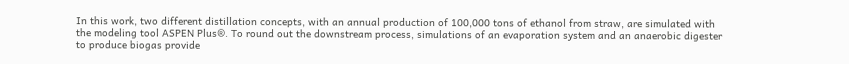In this work, two different distillation concepts, with an annual production of 100,000 tons of ethanol from straw, are simulated with the modeling tool ASPEN Plus®. To round out the downstream process, simulations of an evaporation system and an anaerobic digester to produce biogas provide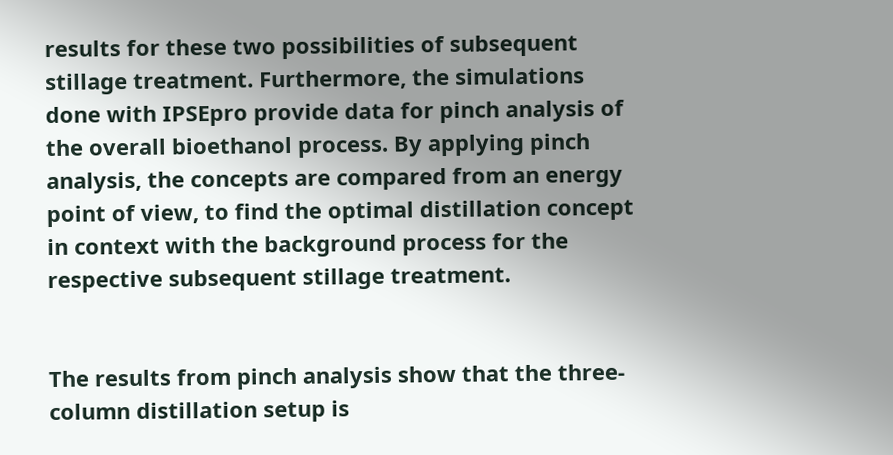results for these two possibilities of subsequent stillage treatment. Furthermore, the simulations done with IPSEpro provide data for pinch analysis of the overall bioethanol process. By applying pinch analysis, the concepts are compared from an energy point of view, to find the optimal distillation concept in context with the background process for the respective subsequent stillage treatment.


The results from pinch analysis show that the three-column distillation setup is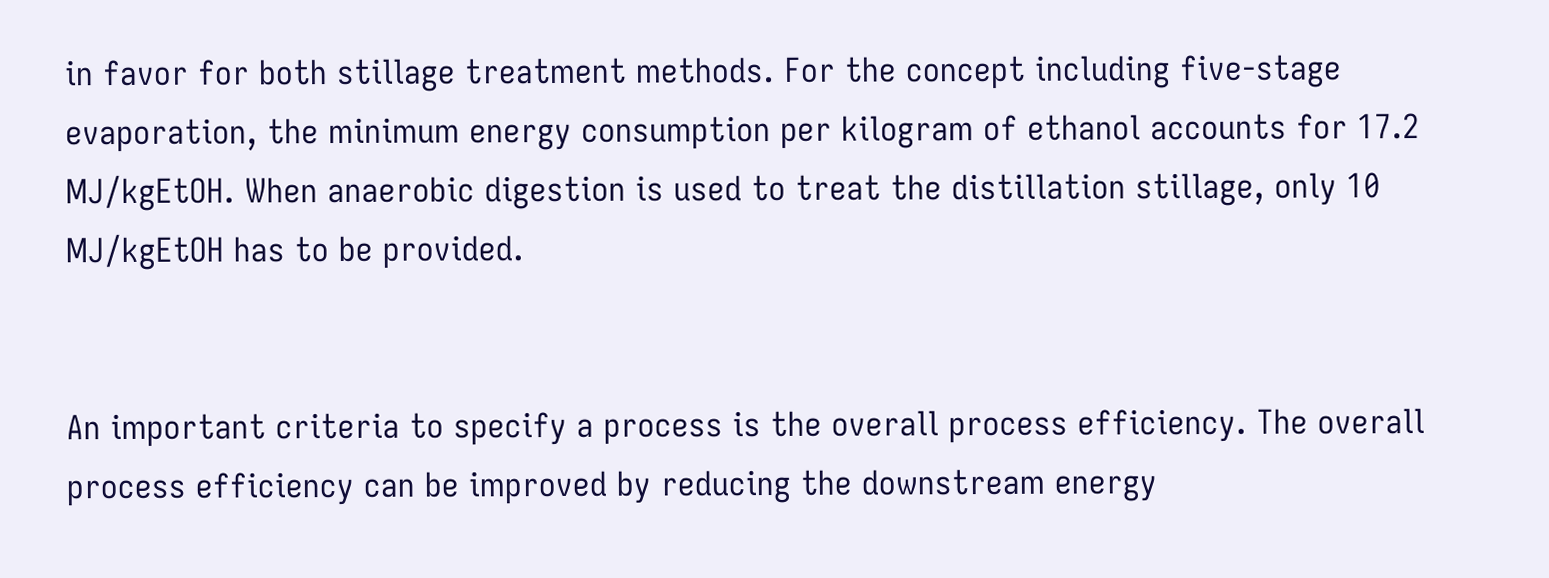in favor for both stillage treatment methods. For the concept including five-stage evaporation, the minimum energy consumption per kilogram of ethanol accounts for 17.2 MJ/kgEtOH. When anaerobic digestion is used to treat the distillation stillage, only 10 MJ/kgEtOH has to be provided.


An important criteria to specify a process is the overall process efficiency. The overall process efficiency can be improved by reducing the downstream energy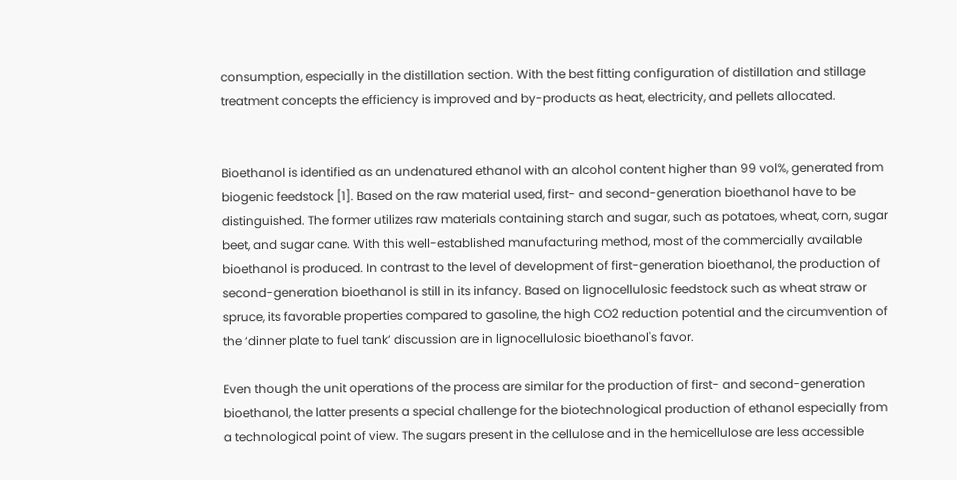consumption, especially in the distillation section. With the best fitting configuration of distillation and stillage treatment concepts the efficiency is improved and by-products as heat, electricity, and pellets allocated.


Bioethanol is identified as an undenatured ethanol with an alcohol content higher than 99 vol%, generated from biogenic feedstock [1]. Based on the raw material used, first- and second-generation bioethanol have to be distinguished. The former utilizes raw materials containing starch and sugar, such as potatoes, wheat, corn, sugar beet, and sugar cane. With this well-established manufacturing method, most of the commercially available bioethanol is produced. In contrast to the level of development of first-generation bioethanol, the production of second-generation bioethanol is still in its infancy. Based on lignocellulosic feedstock such as wheat straw or spruce, its favorable properties compared to gasoline, the high CO2 reduction potential and the circumvention of the ‘dinner plate to fuel tank’ discussion are in lignocellulosic bioethanol's favor.

Even though the unit operations of the process are similar for the production of first- and second-generation bioethanol, the latter presents a special challenge for the biotechnological production of ethanol especially from a technological point of view. The sugars present in the cellulose and in the hemicellulose are less accessible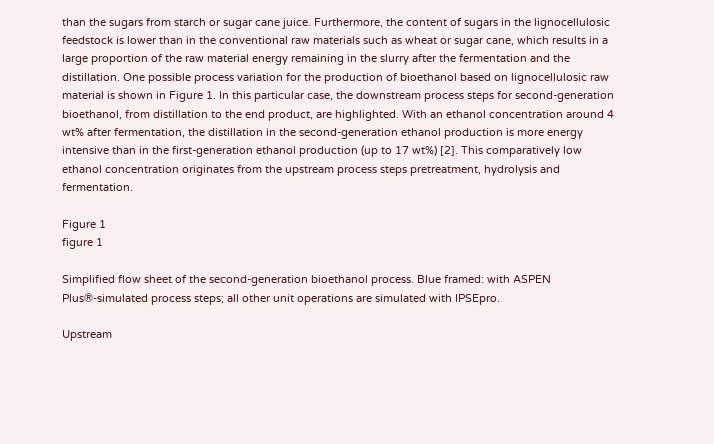than the sugars from starch or sugar cane juice. Furthermore, the content of sugars in the lignocellulosic feedstock is lower than in the conventional raw materials such as wheat or sugar cane, which results in a large proportion of the raw material energy remaining in the slurry after the fermentation and the distillation. One possible process variation for the production of bioethanol based on lignocellulosic raw material is shown in Figure 1. In this particular case, the downstream process steps for second-generation bioethanol, from distillation to the end product, are highlighted. With an ethanol concentration around 4 wt% after fermentation, the distillation in the second-generation ethanol production is more energy intensive than in the first-generation ethanol production (up to 17 wt%) [2]. This comparatively low ethanol concentration originates from the upstream process steps pretreatment, hydrolysis and fermentation.

Figure 1
figure 1

Simplified flow sheet of the second-generation bioethanol process. Blue framed: with ASPEN Plus®-simulated process steps; all other unit operations are simulated with IPSEpro.

Upstream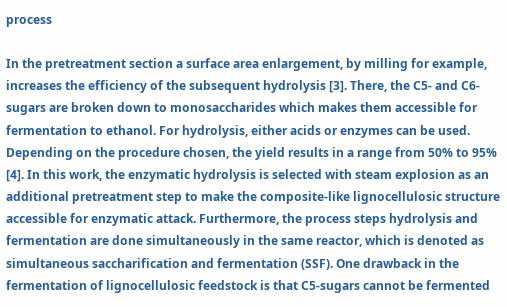process

In the pretreatment section a surface area enlargement, by milling for example, increases the efficiency of the subsequent hydrolysis [3]. There, the C5- and C6-sugars are broken down to monosaccharides which makes them accessible for fermentation to ethanol. For hydrolysis, either acids or enzymes can be used. Depending on the procedure chosen, the yield results in a range from 50% to 95% [4]. In this work, the enzymatic hydrolysis is selected with steam explosion as an additional pretreatment step to make the composite-like lignocellulosic structure accessible for enzymatic attack. Furthermore, the process steps hydrolysis and fermentation are done simultaneously in the same reactor, which is denoted as simultaneous saccharification and fermentation (SSF). One drawback in the fermentation of lignocellulosic feedstock is that C5-sugars cannot be fermented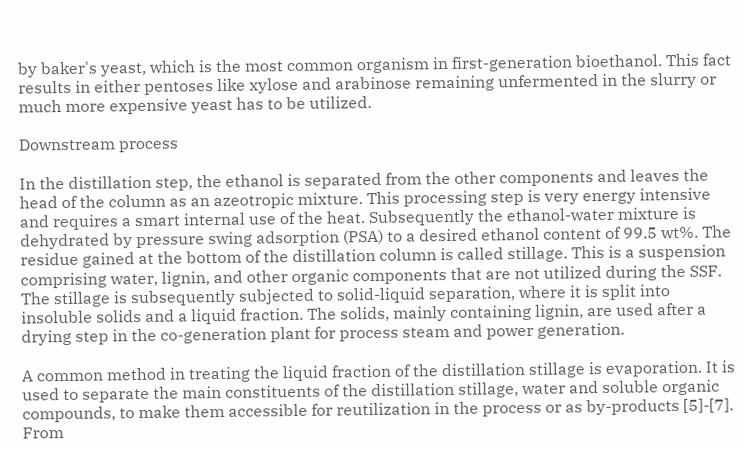by baker's yeast, which is the most common organism in first-generation bioethanol. This fact results in either pentoses like xylose and arabinose remaining unfermented in the slurry or much more expensive yeast has to be utilized.

Downstream process

In the distillation step, the ethanol is separated from the other components and leaves the head of the column as an azeotropic mixture. This processing step is very energy intensive and requires a smart internal use of the heat. Subsequently the ethanol-water mixture is dehydrated by pressure swing adsorption (PSA) to a desired ethanol content of 99.5 wt%. The residue gained at the bottom of the distillation column is called stillage. This is a suspension comprising water, lignin, and other organic components that are not utilized during the SSF. The stillage is subsequently subjected to solid-liquid separation, where it is split into insoluble solids and a liquid fraction. The solids, mainly containing lignin, are used after a drying step in the co-generation plant for process steam and power generation.

A common method in treating the liquid fraction of the distillation stillage is evaporation. It is used to separate the main constituents of the distillation stillage, water and soluble organic compounds, to make them accessible for reutilization in the process or as by-products [5]-[7]. From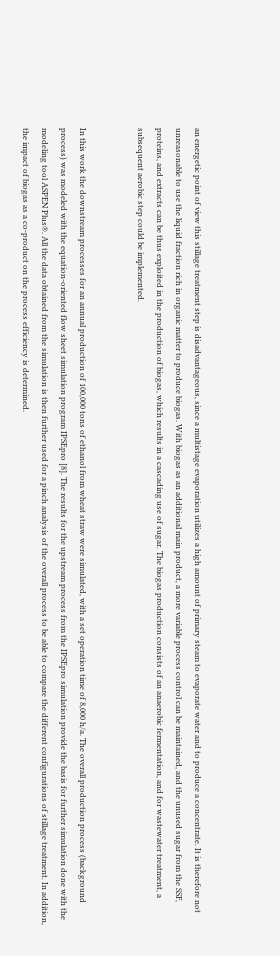an energetic point of view this stillage treatment step is disadvantageous, since a multistage evaporation utilizes a high amount of primary steam to evaporate water and to produce a concentrate. It is therefore not unreasonable to use the liquid fraction rich in organic matter to produce biogas. With biogas as an additional main product, a more variable process control can be maintained, and the unused sugar from the SSF, proteins, and extracts can be thus exploited in the production of biogas, which results in a cascading use of sugar. The biogas production consists of an anaerobic fermentation, and for wastewater treatment, a subsequent aerobic step could be implemented.


In this work the downstream processes for an annual production of 100,000 tons of ethanol from wheat straw were simulated, with a set operation time of 8,000 h/a. The overall production process (background process) was modeled with the equation-oriented flow sheet simulation program IPSEpro [8]. The results for the upstream process from the IPSEpro simulation provide the basis for further simulation done with the modeling tool ASPEN Plus®. All the data obtained from the simulation is then further used for a pinch analysis of the overall process to be able to compare the different configurations of stillage treatment. In addition, the impact of biogas as a co-product on the process efficiency is determined.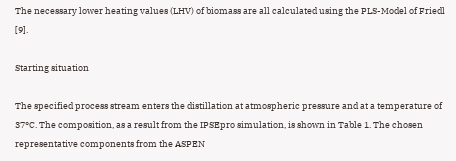The necessary lower heating values (LHV) of biomass are all calculated using the PLS-Model of Friedl [9].

Starting situation

The specified process stream enters the distillation at atmospheric pressure and at a temperature of 37°C. The composition, as a result from the IPSEpro simulation, is shown in Table 1. The chosen representative components from the ASPEN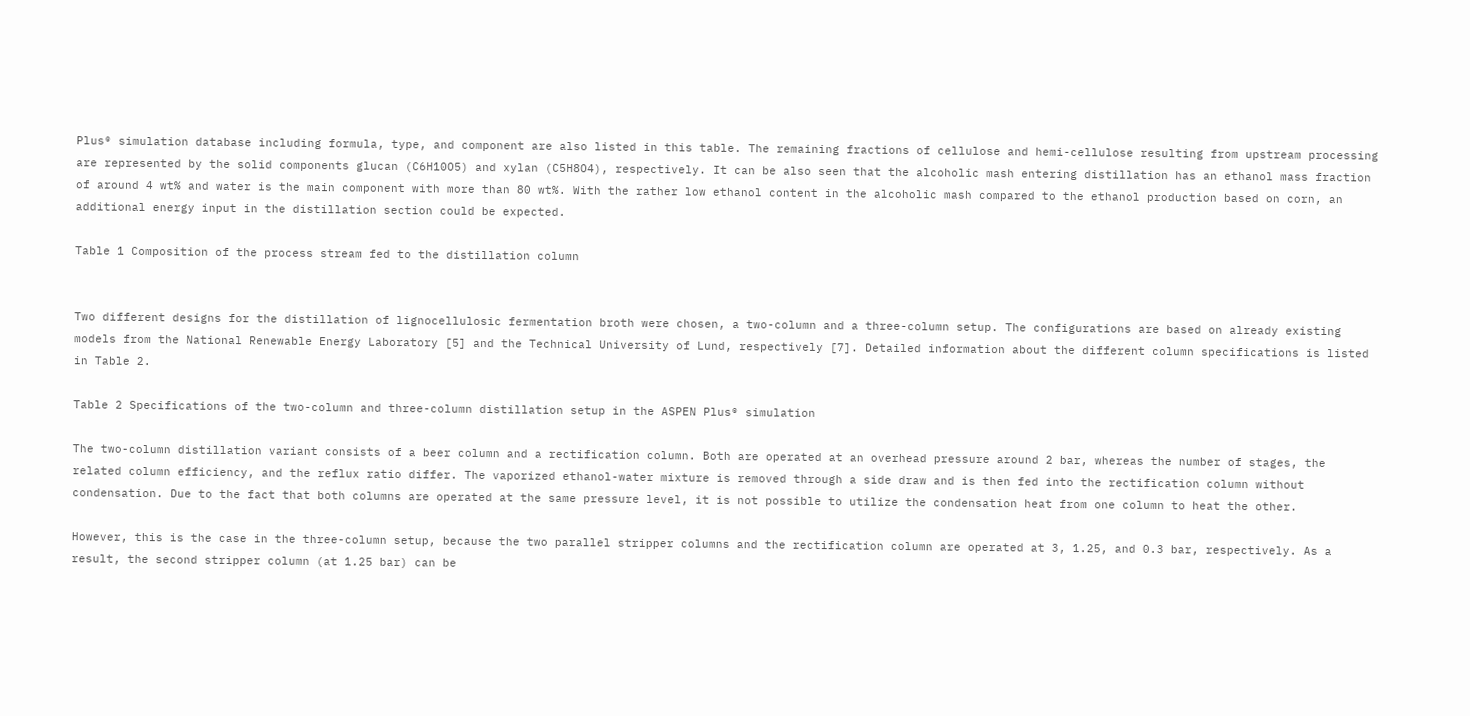Plus® simulation database including formula, type, and component are also listed in this table. The remaining fractions of cellulose and hemi-cellulose resulting from upstream processing are represented by the solid components glucan (C6H10O5) and xylan (C5H8O4), respectively. It can be also seen that the alcoholic mash entering distillation has an ethanol mass fraction of around 4 wt% and water is the main component with more than 80 wt%. With the rather low ethanol content in the alcoholic mash compared to the ethanol production based on corn, an additional energy input in the distillation section could be expected.

Table 1 Composition of the process stream fed to the distillation column


Two different designs for the distillation of lignocellulosic fermentation broth were chosen, a two-column and a three-column setup. The configurations are based on already existing models from the National Renewable Energy Laboratory [5] and the Technical University of Lund, respectively [7]. Detailed information about the different column specifications is listed in Table 2.

Table 2 Specifications of the two-column and three-column distillation setup in the ASPEN Plus® simulation

The two-column distillation variant consists of a beer column and a rectification column. Both are operated at an overhead pressure around 2 bar, whereas the number of stages, the related column efficiency, and the reflux ratio differ. The vaporized ethanol-water mixture is removed through a side draw and is then fed into the rectification column without condensation. Due to the fact that both columns are operated at the same pressure level, it is not possible to utilize the condensation heat from one column to heat the other.

However, this is the case in the three-column setup, because the two parallel stripper columns and the rectification column are operated at 3, 1.25, and 0.3 bar, respectively. As a result, the second stripper column (at 1.25 bar) can be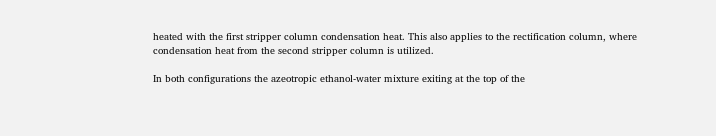heated with the first stripper column condensation heat. This also applies to the rectification column, where condensation heat from the second stripper column is utilized.

In both configurations the azeotropic ethanol-water mixture exiting at the top of the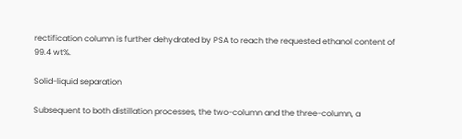rectification column is further dehydrated by PSA to reach the requested ethanol content of 99.4 wt%.

Solid-liquid separation

Subsequent to both distillation processes, the two-column and the three-column, a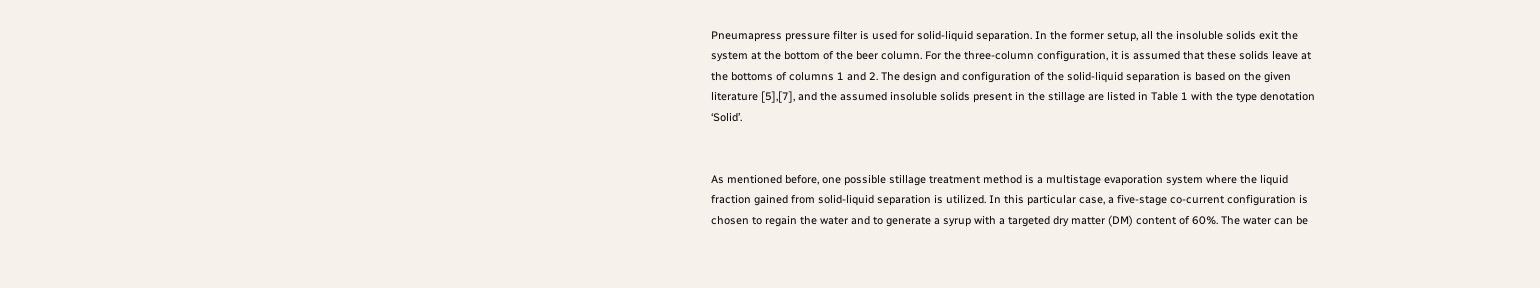Pneumapress pressure filter is used for solid-liquid separation. In the former setup, all the insoluble solids exit the system at the bottom of the beer column. For the three-column configuration, it is assumed that these solids leave at the bottoms of columns 1 and 2. The design and configuration of the solid-liquid separation is based on the given literature [5],[7], and the assumed insoluble solids present in the stillage are listed in Table 1 with the type denotation ‘Solid’.


As mentioned before, one possible stillage treatment method is a multistage evaporation system where the liquid fraction gained from solid-liquid separation is utilized. In this particular case, a five-stage co-current configuration is chosen to regain the water and to generate a syrup with a targeted dry matter (DM) content of 60%. The water can be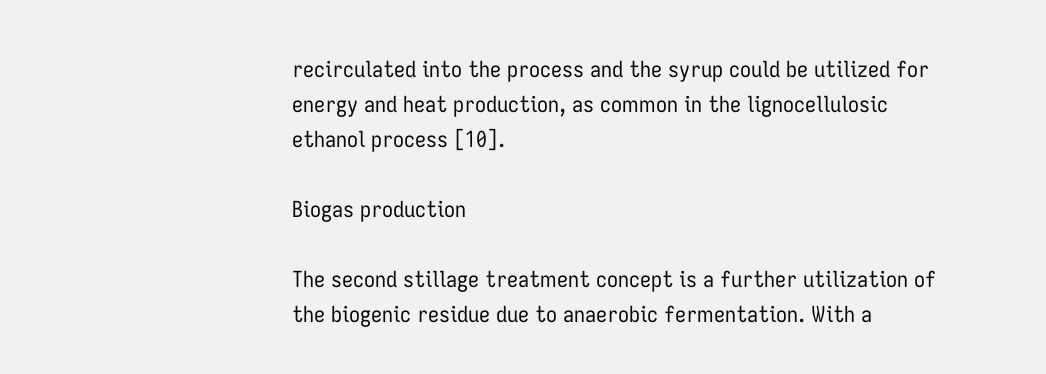recirculated into the process and the syrup could be utilized for energy and heat production, as common in the lignocellulosic ethanol process [10].

Biogas production

The second stillage treatment concept is a further utilization of the biogenic residue due to anaerobic fermentation. With a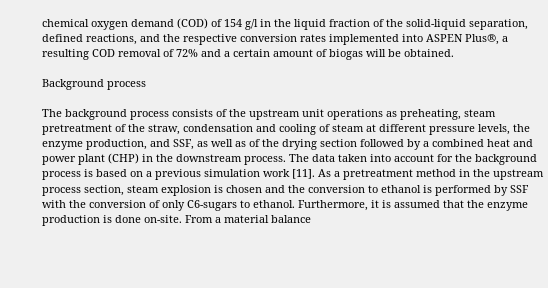chemical oxygen demand (COD) of 154 g/l in the liquid fraction of the solid-liquid separation, defined reactions, and the respective conversion rates implemented into ASPEN Plus®, a resulting COD removal of 72% and a certain amount of biogas will be obtained.

Background process

The background process consists of the upstream unit operations as preheating, steam pretreatment of the straw, condensation and cooling of steam at different pressure levels, the enzyme production, and SSF, as well as of the drying section followed by a combined heat and power plant (CHP) in the downstream process. The data taken into account for the background process is based on a previous simulation work [11]. As a pretreatment method in the upstream process section, steam explosion is chosen and the conversion to ethanol is performed by SSF with the conversion of only C6-sugars to ethanol. Furthermore, it is assumed that the enzyme production is done on-site. From a material balance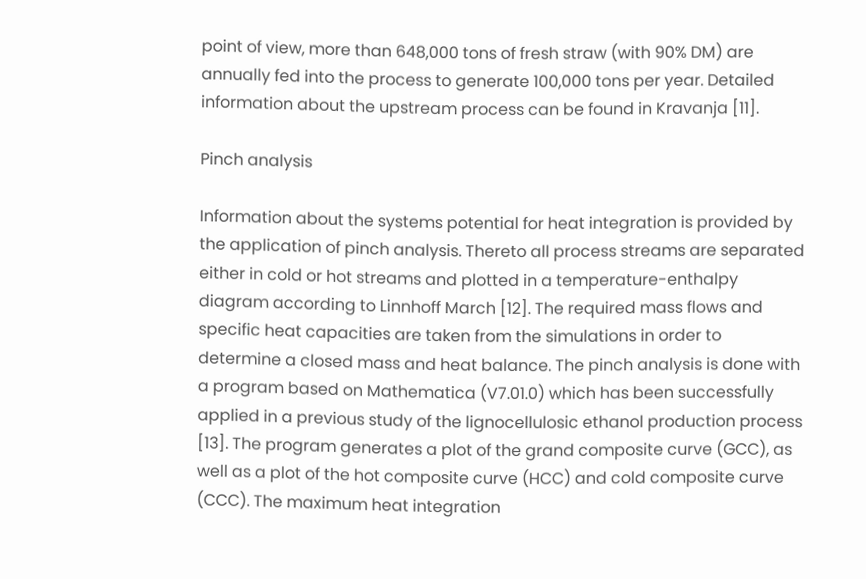point of view, more than 648,000 tons of fresh straw (with 90% DM) are annually fed into the process to generate 100,000 tons per year. Detailed information about the upstream process can be found in Kravanja [11].

Pinch analysis

Information about the systems potential for heat integration is provided by the application of pinch analysis. Thereto all process streams are separated either in cold or hot streams and plotted in a temperature-enthalpy diagram according to Linnhoff March [12]. The required mass flows and specific heat capacities are taken from the simulations in order to determine a closed mass and heat balance. The pinch analysis is done with a program based on Mathematica (V7.01.0) which has been successfully applied in a previous study of the lignocellulosic ethanol production process [13]. The program generates a plot of the grand composite curve (GCC), as well as a plot of the hot composite curve (HCC) and cold composite curve (CCC). The maximum heat integration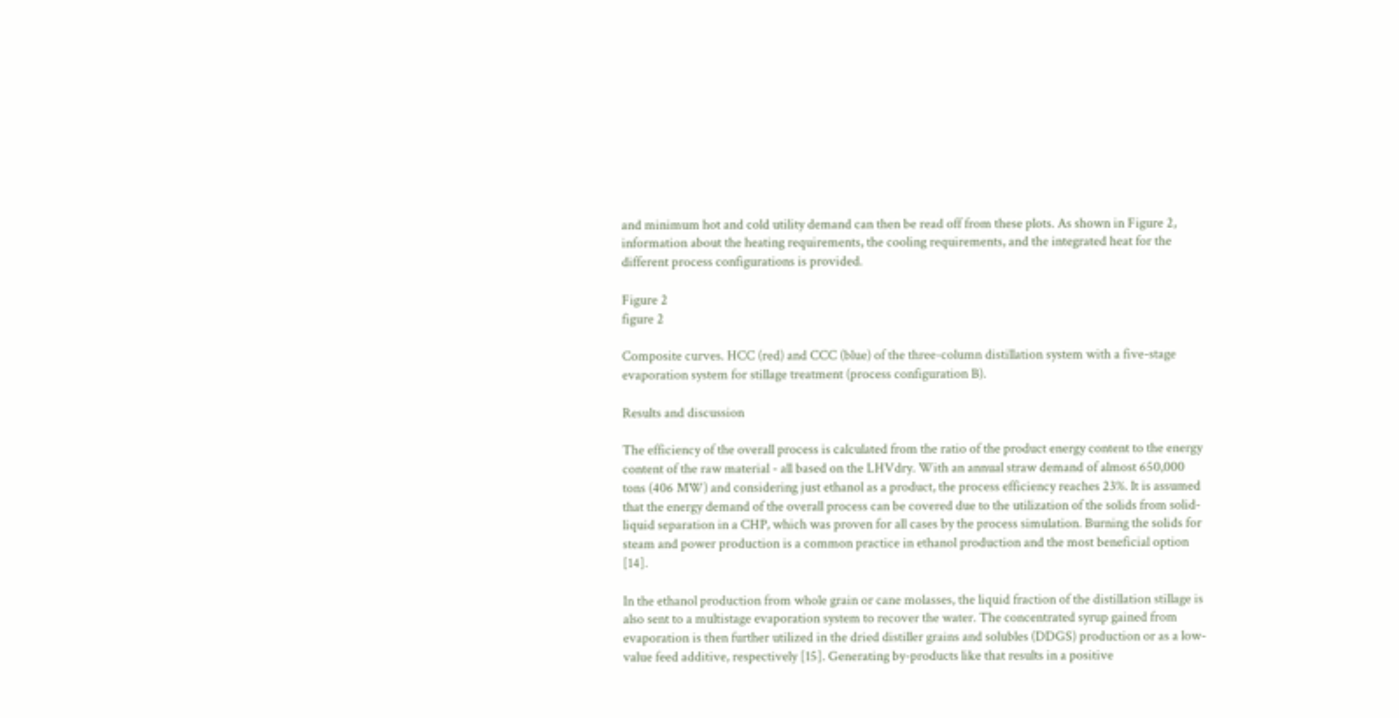and minimum hot and cold utility demand can then be read off from these plots. As shown in Figure 2, information about the heating requirements, the cooling requirements, and the integrated heat for the different process configurations is provided.

Figure 2
figure 2

Composite curves. HCC (red) and CCC (blue) of the three-column distillation system with a five-stage evaporation system for stillage treatment (process configuration B).

Results and discussion

The efficiency of the overall process is calculated from the ratio of the product energy content to the energy content of the raw material - all based on the LHVdry. With an annual straw demand of almost 650,000 tons (406 MW) and considering just ethanol as a product, the process efficiency reaches 23%. It is assumed that the energy demand of the overall process can be covered due to the utilization of the solids from solid-liquid separation in a CHP, which was proven for all cases by the process simulation. Burning the solids for steam and power production is a common practice in ethanol production and the most beneficial option [14].

In the ethanol production from whole grain or cane molasses, the liquid fraction of the distillation stillage is also sent to a multistage evaporation system to recover the water. The concentrated syrup gained from evaporation is then further utilized in the dried distiller grains and solubles (DDGS) production or as a low-value feed additive, respectively [15]. Generating by-products like that results in a positive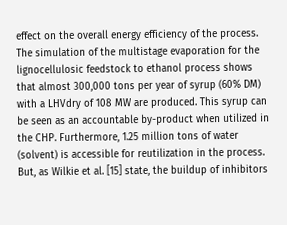effect on the overall energy efficiency of the process. The simulation of the multistage evaporation for the lignocellulosic feedstock to ethanol process shows that almost 300,000 tons per year of syrup (60% DM) with a LHVdry of 108 MW are produced. This syrup can be seen as an accountable by-product when utilized in the CHP. Furthermore, 1.25 million tons of water (solvent) is accessible for reutilization in the process. But, as Wilkie et al. [15] state, the buildup of inhibitors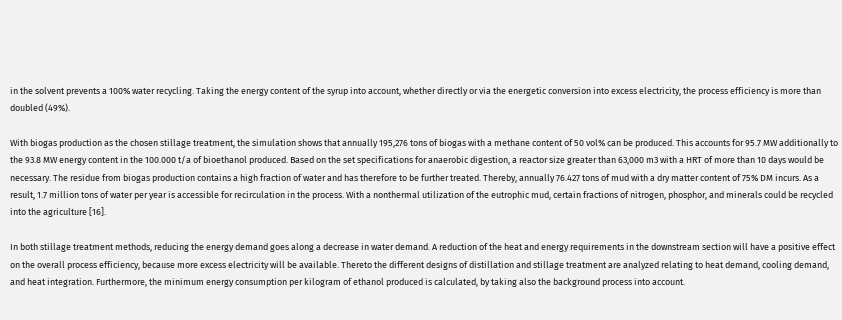in the solvent prevents a 100% water recycling. Taking the energy content of the syrup into account, whether directly or via the energetic conversion into excess electricity, the process efficiency is more than doubled (49%).

With biogas production as the chosen stillage treatment, the simulation shows that annually 195,276 tons of biogas with a methane content of 50 vol% can be produced. This accounts for 95.7 MW additionally to the 93.8 MW energy content in the 100.000 t/a of bioethanol produced. Based on the set specifications for anaerobic digestion, a reactor size greater than 63,000 m3 with a HRT of more than 10 days would be necessary. The residue from biogas production contains a high fraction of water and has therefore to be further treated. Thereby, annually 76.427 tons of mud with a dry matter content of 75% DM incurs. As a result, 1.7 million tons of water per year is accessible for recirculation in the process. With a nonthermal utilization of the eutrophic mud, certain fractions of nitrogen, phosphor, and minerals could be recycled into the agriculture [16].

In both stillage treatment methods, reducing the energy demand goes along a decrease in water demand. A reduction of the heat and energy requirements in the downstream section will have a positive effect on the overall process efficiency, because more excess electricity will be available. Thereto the different designs of distillation and stillage treatment are analyzed relating to heat demand, cooling demand, and heat integration. Furthermore, the minimum energy consumption per kilogram of ethanol produced is calculated, by taking also the background process into account.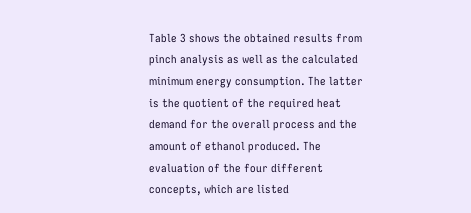Table 3 shows the obtained results from pinch analysis as well as the calculated minimum energy consumption. The latter is the quotient of the required heat demand for the overall process and the amount of ethanol produced. The evaluation of the four different concepts, which are listed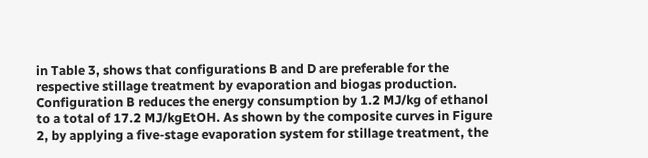in Table 3, shows that configurations B and D are preferable for the respective stillage treatment by evaporation and biogas production. Configuration B reduces the energy consumption by 1.2 MJ/kg of ethanol to a total of 17.2 MJ/kgEtOH. As shown by the composite curves in Figure 2, by applying a five-stage evaporation system for stillage treatment, the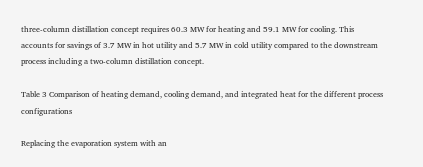three-column distillation concept requires 60.3 MW for heating and 59.1 MW for cooling. This accounts for savings of 3.7 MW in hot utility and 5.7 MW in cold utility compared to the downstream process including a two-column distillation concept.

Table 3 Comparison of heating demand, cooling demand, and integrated heat for the different process configurations

Replacing the evaporation system with an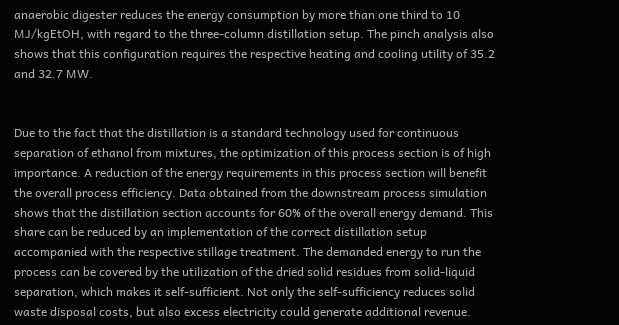anaerobic digester reduces the energy consumption by more than one third to 10 MJ/kgEtOH, with regard to the three-column distillation setup. The pinch analysis also shows that this configuration requires the respective heating and cooling utility of 35.2 and 32.7 MW.


Due to the fact that the distillation is a standard technology used for continuous separation of ethanol from mixtures, the optimization of this process section is of high importance. A reduction of the energy requirements in this process section will benefit the overall process efficiency. Data obtained from the downstream process simulation shows that the distillation section accounts for 60% of the overall energy demand. This share can be reduced by an implementation of the correct distillation setup accompanied with the respective stillage treatment. The demanded energy to run the process can be covered by the utilization of the dried solid residues from solid-liquid separation, which makes it self-sufficient. Not only the self-sufficiency reduces solid waste disposal costs, but also excess electricity could generate additional revenue.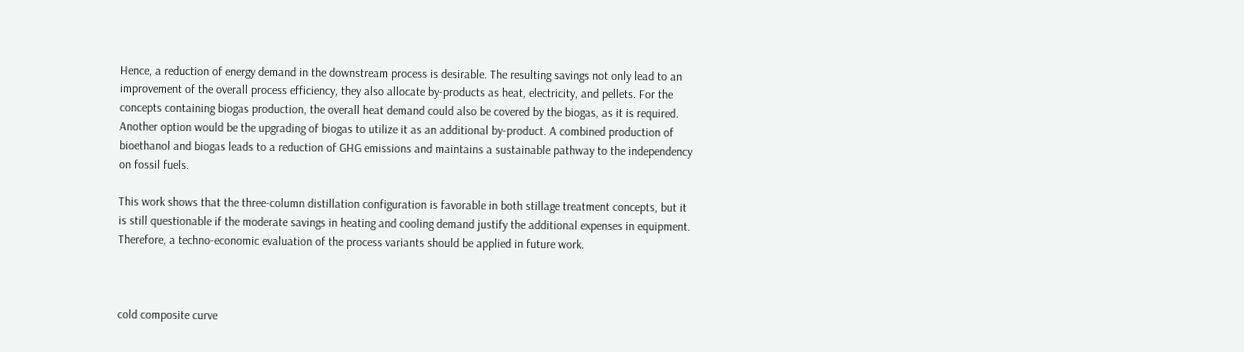Hence, a reduction of energy demand in the downstream process is desirable. The resulting savings not only lead to an improvement of the overall process efficiency, they also allocate by-products as heat, electricity, and pellets. For the concepts containing biogas production, the overall heat demand could also be covered by the biogas, as it is required. Another option would be the upgrading of biogas to utilize it as an additional by-product. A combined production of bioethanol and biogas leads to a reduction of GHG emissions and maintains a sustainable pathway to the independency on fossil fuels.

This work shows that the three-column distillation configuration is favorable in both stillage treatment concepts, but it is still questionable if the moderate savings in heating and cooling demand justify the additional expenses in equipment. Therefore, a techno-economic evaluation of the process variants should be applied in future work.



cold composite curve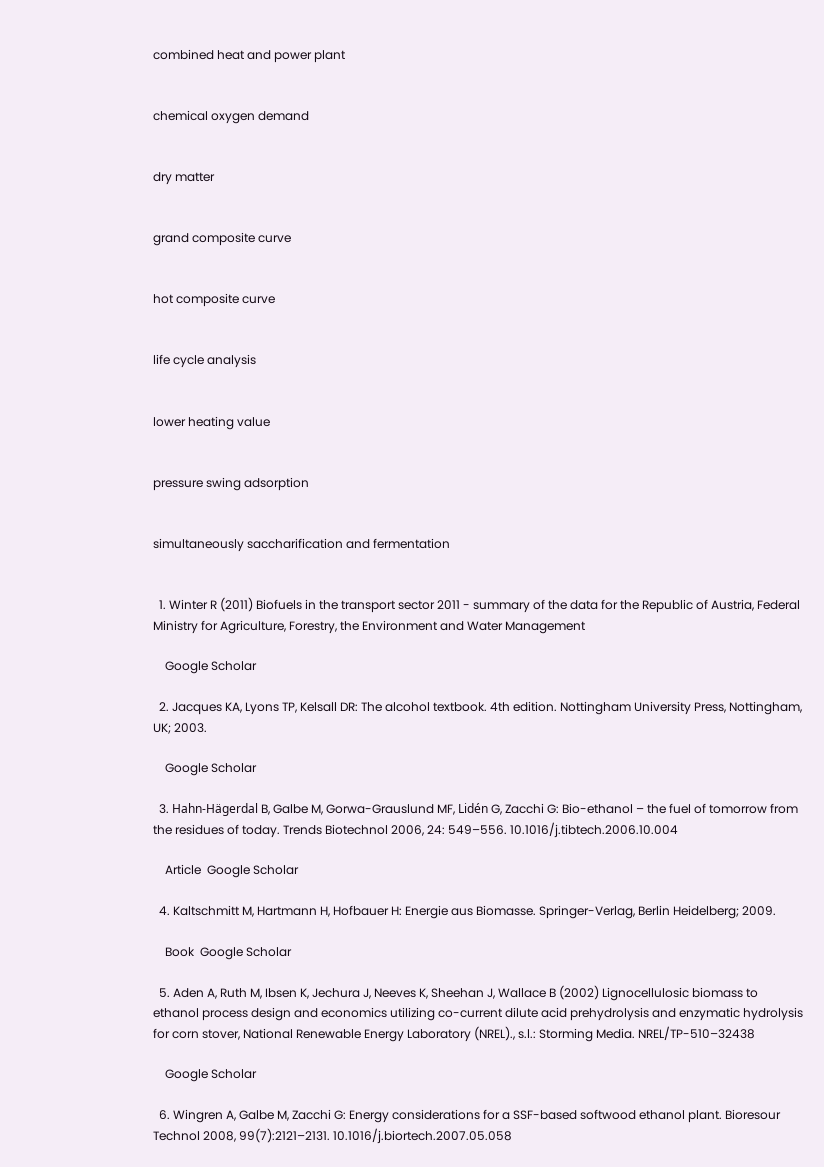combined heat and power plant


chemical oxygen demand


dry matter


grand composite curve


hot composite curve


life cycle analysis


lower heating value


pressure swing adsorption


simultaneously saccharification and fermentation


  1. Winter R (2011) Biofuels in the transport sector 2011 - summary of the data for the Republic of Austria, Federal Ministry for Agriculture, Forestry, the Environment and Water Management

    Google Scholar

  2. Jacques KA, Lyons TP, Kelsall DR: The alcohol textbook. 4th edition. Nottingham University Press, Nottingham, UK; 2003.

    Google Scholar

  3. Hahn-Hägerdal B, Galbe M, Gorwa-Grauslund MF, Lidén G, Zacchi G: Bio-ethanol – the fuel of tomorrow from the residues of today. Trends Biotechnol 2006, 24: 549–556. 10.1016/j.tibtech.2006.10.004

    Article  Google Scholar

  4. Kaltschmitt M, Hartmann H, Hofbauer H: Energie aus Biomasse. Springer-Verlag, Berlin Heidelberg; 2009.

    Book  Google Scholar

  5. Aden A, Ruth M, Ibsen K, Jechura J, Neeves K, Sheehan J, Wallace B (2002) Lignocellulosic biomass to ethanol process design and economics utilizing co-current dilute acid prehydrolysis and enzymatic hydrolysis for corn stover, National Renewable Energy Laboratory (NREL)., s.l.: Storming Media. NREL/TP-510–32438

    Google Scholar

  6. Wingren A, Galbe M, Zacchi G: Energy considerations for a SSF-based softwood ethanol plant. Bioresour Technol 2008, 99(7):2121–2131. 10.1016/j.biortech.2007.05.058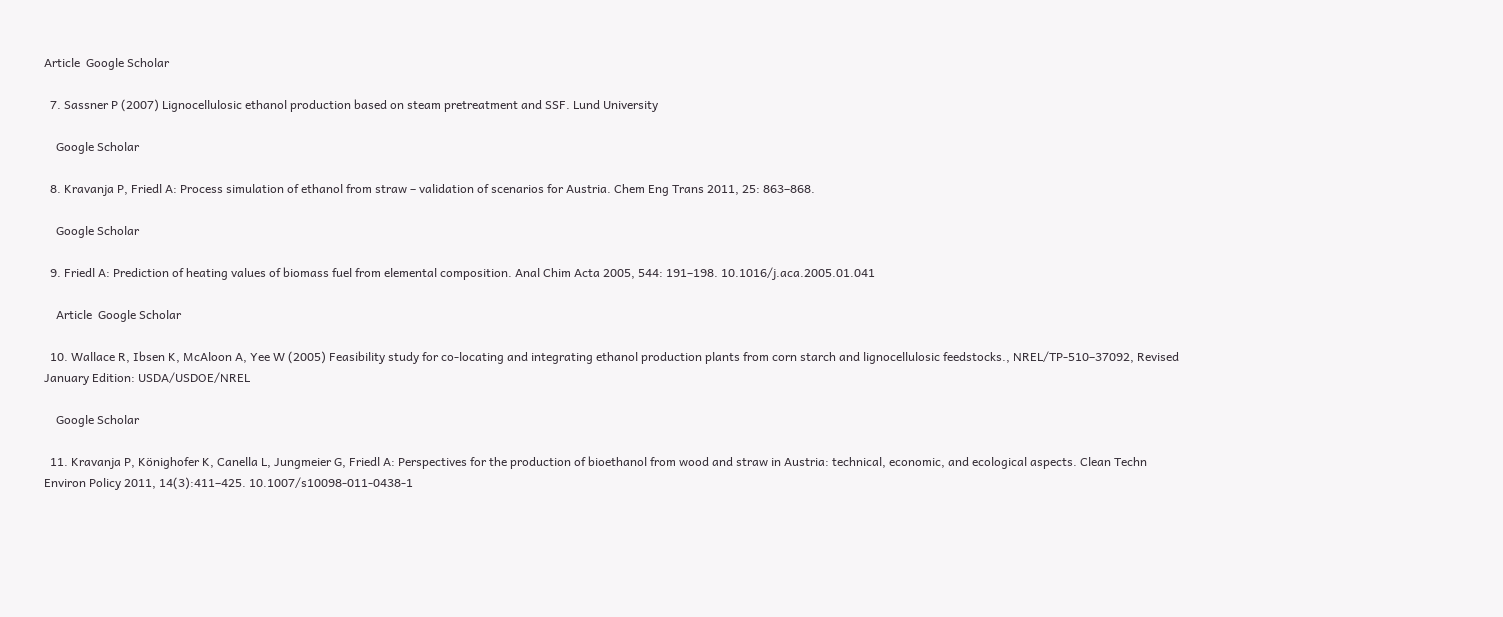Article  Google Scholar

  7. Sassner P (2007) Lignocellulosic ethanol production based on steam pretreatment and SSF. Lund University

    Google Scholar

  8. Kravanja P, Friedl A: Process simulation of ethanol from straw – validation of scenarios for Austria. Chem Eng Trans 2011, 25: 863–868.

    Google Scholar

  9. Friedl A: Prediction of heating values of biomass fuel from elemental composition. Anal Chim Acta 2005, 544: 191–198. 10.1016/j.aca.2005.01.041

    Article  Google Scholar

  10. Wallace R, Ibsen K, McAloon A, Yee W (2005) Feasibility study for co-locating and integrating ethanol production plants from corn starch and lignocellulosic feedstocks., NREL/TP-510–37092, Revised January Edition: USDA/USDOE/NREL

    Google Scholar

  11. Kravanja P, Könighofer K, Canella L, Jungmeier G, Friedl A: Perspectives for the production of bioethanol from wood and straw in Austria: technical, economic, and ecological aspects. Clean Techn Environ Policy 2011, 14(3):411–425. 10.1007/s10098-011-0438-1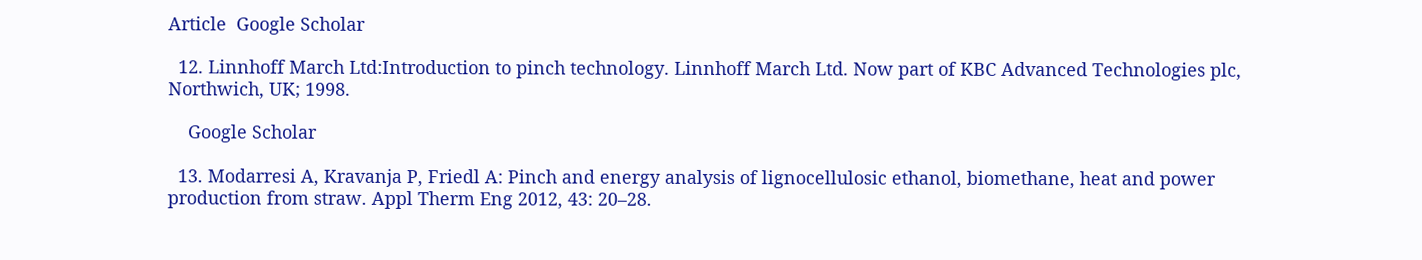Article  Google Scholar

  12. Linnhoff March Ltd:Introduction to pinch technology. Linnhoff March Ltd. Now part of KBC Advanced Technologies plc, Northwich, UK; 1998.

    Google Scholar

  13. Modarresi A, Kravanja P, Friedl A: Pinch and energy analysis of lignocellulosic ethanol, biomethane, heat and power production from straw. Appl Therm Eng 2012, 43: 20–28.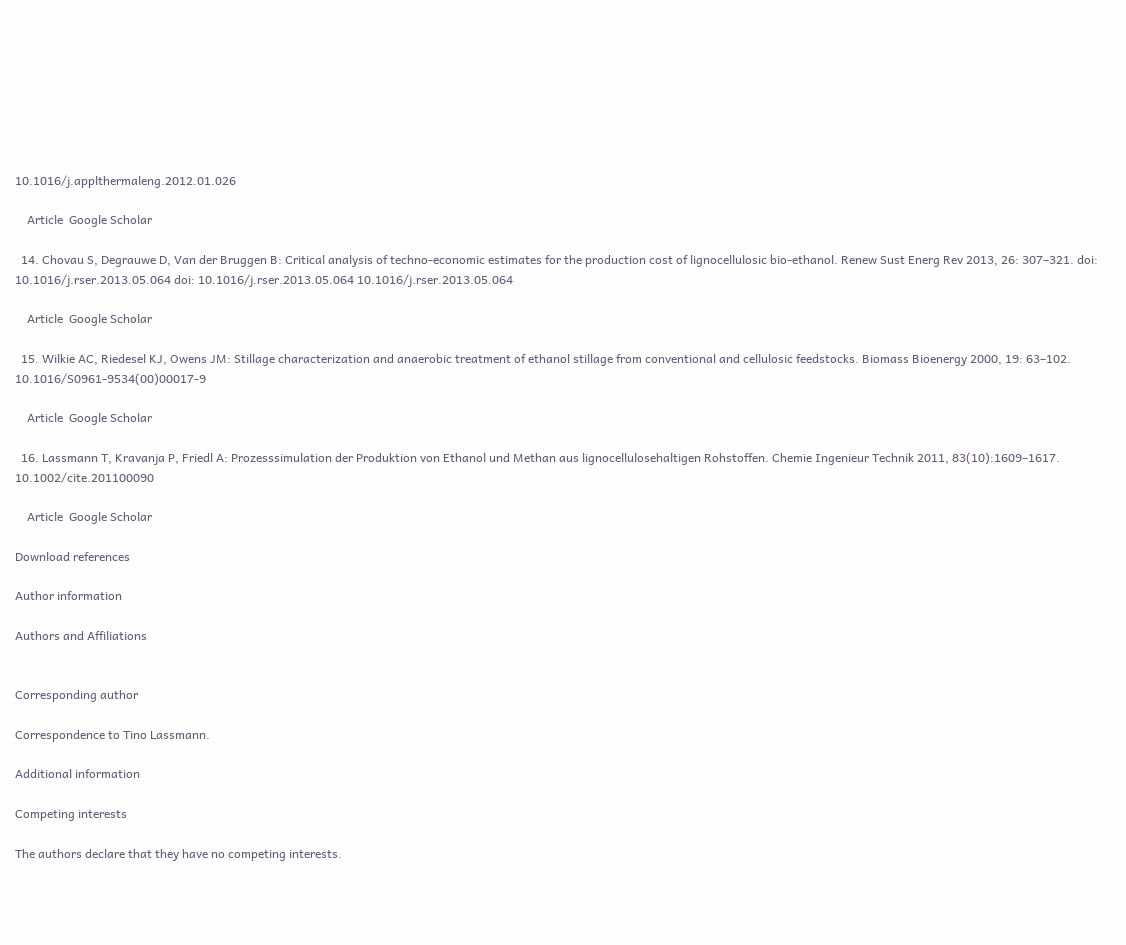10.1016/j.applthermaleng.2012.01.026

    Article  Google Scholar

  14. Chovau S, Degrauwe D, Van der Bruggen B: Critical analysis of techno-economic estimates for the production cost of lignocellulosic bio-ethanol. Renew Sust Energ Rev 2013, 26: 307–321. doi: 10.1016/j.rser.2013.05.064 doi: 10.1016/j.rser.2013.05.064 10.1016/j.rser.2013.05.064

    Article  Google Scholar

  15. Wilkie AC, Riedesel KJ, Owens JM: Stillage characterization and anaerobic treatment of ethanol stillage from conventional and cellulosic feedstocks. Biomass Bioenergy 2000, 19: 63–102. 10.1016/S0961-9534(00)00017-9

    Article  Google Scholar

  16. Lassmann T, Kravanja P, Friedl A: Prozesssimulation der Produktion von Ethanol und Methan aus lignocellulosehaltigen Rohstoffen. Chemie Ingenieur Technik 2011, 83(10):1609–1617. 10.1002/cite.201100090

    Article  Google Scholar

Download references

Author information

Authors and Affiliations


Corresponding author

Correspondence to Tino Lassmann.

Additional information

Competing interests

The authors declare that they have no competing interests.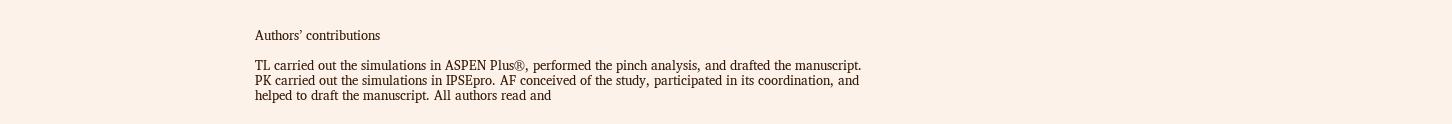Authors’ contributions

TL carried out the simulations in ASPEN Plus®, performed the pinch analysis, and drafted the manuscript. PK carried out the simulations in IPSEpro. AF conceived of the study, participated in its coordination, and helped to draft the manuscript. All authors read and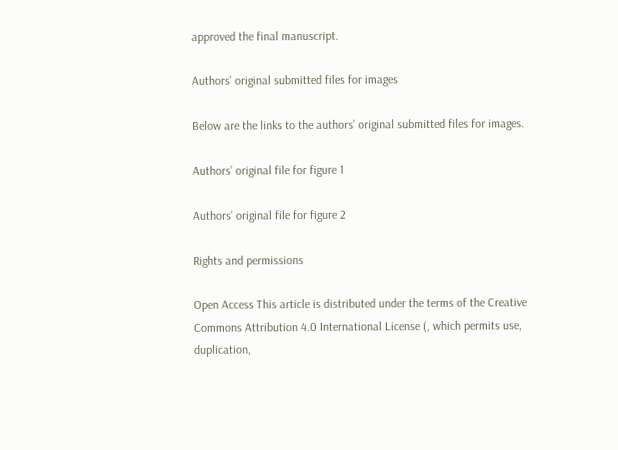approved the final manuscript.

Authors’ original submitted files for images

Below are the links to the authors’ original submitted files for images.

Authors’ original file for figure 1

Authors’ original file for figure 2

Rights and permissions

Open Access This article is distributed under the terms of the Creative Commons Attribution 4.0 International License (, which permits use, duplication,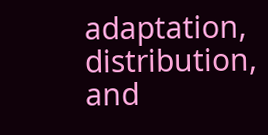adaptation, distribution, and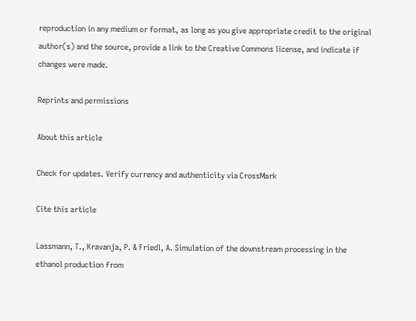reproduction in any medium or format, as long as you give appropriate credit to the original author(s) and the source, provide a link to the Creative Commons license, and indicate if changes were made.

Reprints and permissions

About this article

Check for updates. Verify currency and authenticity via CrossMark

Cite this article

Lassmann, T., Kravanja, P. & Friedl, A. Simulation of the downstream processing in the ethanol production from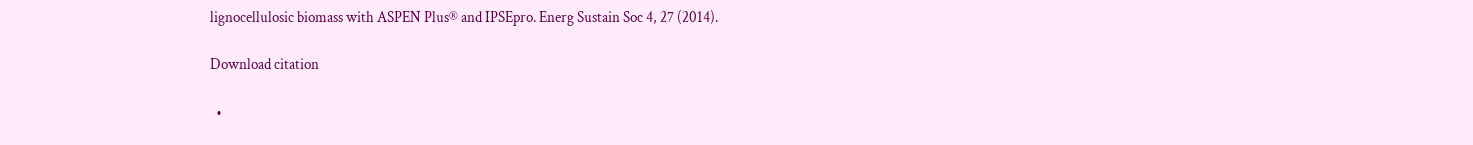lignocellulosic biomass with ASPEN Plus® and IPSEpro. Energ Sustain Soc 4, 27 (2014).

Download citation

  •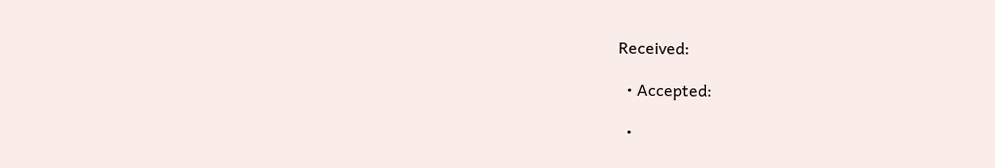Received:

  • Accepted:

  •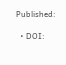Published:

  • DOI: